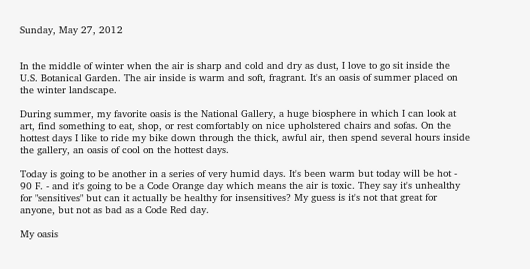Sunday, May 27, 2012


In the middle of winter when the air is sharp and cold and dry as dust, I love to go sit inside the U.S. Botanical Garden. The air inside is warm and soft, fragrant. It's an oasis of summer placed on the winter landscape.

During summer, my favorite oasis is the National Gallery, a huge biosphere in which I can look at art, find something to eat, shop, or rest comfortably on nice upholstered chairs and sofas. On the hottest days I like to ride my bike down through the thick, awful air, then spend several hours inside the gallery, an oasis of cool on the hottest days.

Today is going to be another in a series of very humid days. It's been warm but today will be hot - 90 F. - and it's going to be a Code Orange day which means the air is toxic. They say it's unhealthy for "sensitives" but can it actually be healthy for insensitives? My guess is it's not that great for anyone, but not as bad as a Code Red day.

My oasis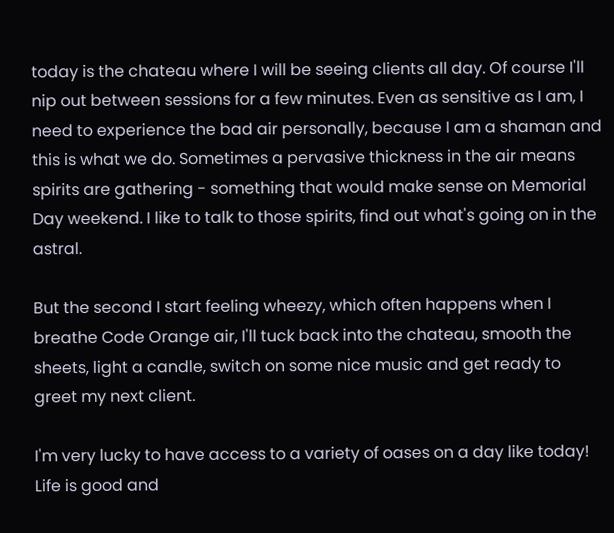today is the chateau where I will be seeing clients all day. Of course I'll nip out between sessions for a few minutes. Even as sensitive as I am, I need to experience the bad air personally, because I am a shaman and this is what we do. Sometimes a pervasive thickness in the air means spirits are gathering - something that would make sense on Memorial Day weekend. I like to talk to those spirits, find out what's going on in the astral.

But the second I start feeling wheezy, which often happens when I breathe Code Orange air, I'll tuck back into the chateau, smooth the sheets, light a candle, switch on some nice music and get ready to greet my next client.

I'm very lucky to have access to a variety of oases on a day like today! Life is good and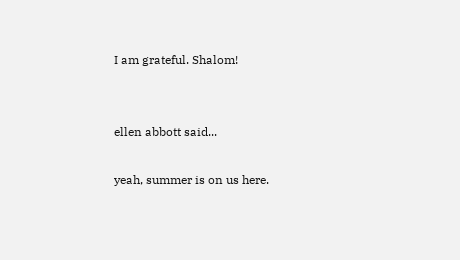I am grateful. Shalom!


ellen abbott said...

yeah, summer is on us here.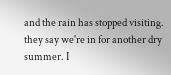and the rain has stopped visiting. they say we're in for another dry summer. I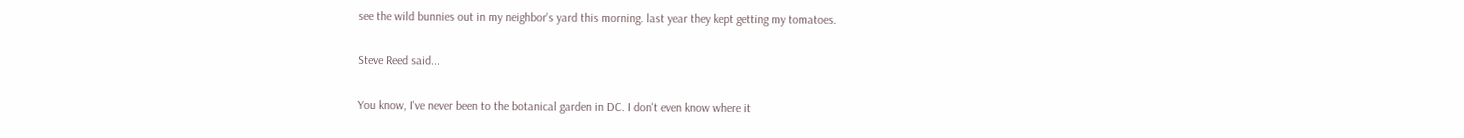see the wild bunnies out in my neighbor's yard this morning. last year they kept getting my tomatoes.

Steve Reed said...

You know, I've never been to the botanical garden in DC. I don't even know where it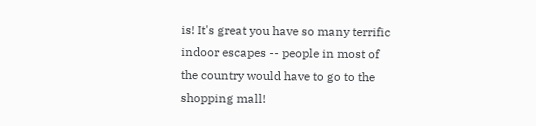is! It's great you have so many terrific indoor escapes -- people in most of the country would have to go to the shopping mall!